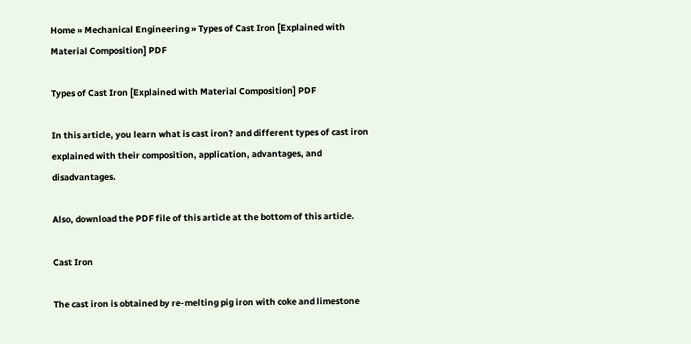Home » Mechanical Engineering » Types of Cast Iron [Explained with Material Composition] PDF

Types of Cast Iron [Explained with Material Composition] PDF

In this article, you learn what is cast iron? and different types of cast iron explained with their composition, application, advantages, and disadvantages.

Also, download the PDF file of this article at the bottom of this article.

Cast Iron

The cast iron is obtained by re-melting pig iron with coke and limestone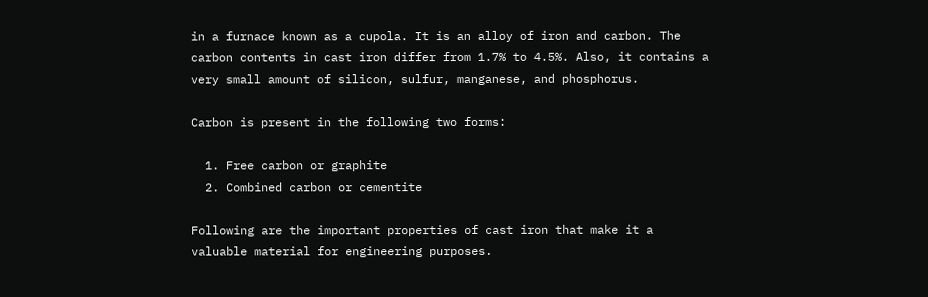in a furnace known as a cupola. It is an alloy of iron and carbon. The carbon contents in cast iron differ from 1.7% to 4.5%. Also, it contains a very small amount of silicon, sulfur, manganese, and phosphorus.

Carbon is present in the following two forms:

  1. Free carbon or graphite
  2. Combined carbon or cementite

Following are the important properties of cast iron that make it a valuable material for engineering purposes.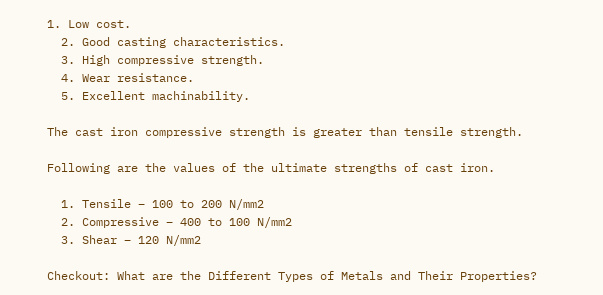1. Low cost.
  2. Good casting characteristics.
  3. High compressive strength.
  4. Wear resistance.
  5. Excellent machinability.

The cast iron compressive strength is greater than tensile strength.

Following are the values of the ultimate strengths of cast iron.

  1. Tensile – 100 to 200 N/mm2
  2. Compressive – 400 to 100 N/mm2
  3. Shear – 120 N/mm2

Checkout: What are the Different Types of Metals and Their Properties?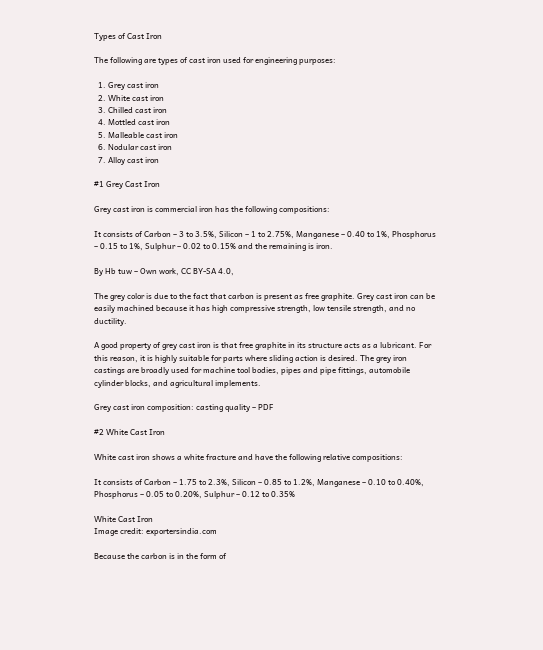Types of Cast Iron

The following are types of cast iron used for engineering purposes:

  1. Grey cast iron
  2. White cast iron
  3. Chilled cast iron
  4. Mottled cast iron
  5. Malleable cast iron
  6. Nodular cast iron
  7. Alloy cast iron

#1 Grey Cast Iron

Grey cast iron is commercial iron has the following compositions:

It consists of Carbon – 3 to 3.5%, Silicon – 1 to 2.75%, Manganese – 0.40 to 1%, Phosphorus – 0.15 to 1%, Sulphur – 0.02 to 0.15% and the remaining is iron.

By Hb tuw – Own work, CC BY-SA 4.0,

The grey color is due to the fact that carbon is present as free graphite. Grey cast iron can be easily machined because it has high compressive strength, low tensile strength, and no ductility.

A good property of grey cast iron is that free graphite in its structure acts as a lubricant. For this reason, it is highly suitable for parts where sliding action is desired. The grey iron castings are broadly used for machine tool bodies, pipes and pipe fittings, automobile cylinder blocks, and agricultural implements.

Grey cast iron composition: casting quality – PDF

#2 White Cast Iron

White cast iron shows a white fracture and have the following relative compositions:

It consists of Carbon – 1.75 to 2.3%, Silicon – 0.85 to 1.2%, Manganese – 0.10 to 0.40%, Phosphorus – 0.05 to 0.20%, Sulphur – 0.12 to 0.35%

White Cast Iron
Image credit: exportersindia.com

Because the carbon is in the form of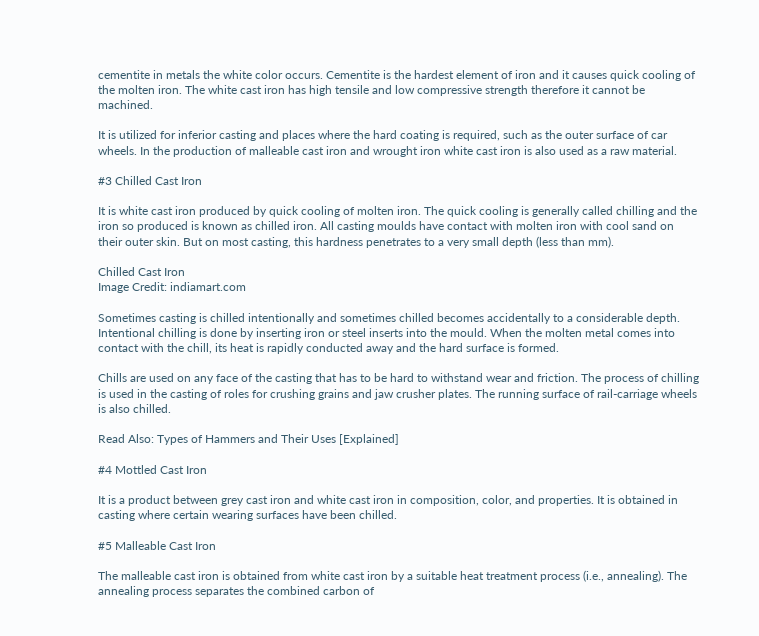cementite in metals the white color occurs. Cementite is the hardest element of iron and it causes quick cooling of the molten iron. The white cast iron has high tensile and low compressive strength therefore it cannot be machined.

It is utilized for inferior casting and places where the hard coating is required, such as the outer surface of car wheels. In the production of malleable cast iron and wrought iron white cast iron is also used as a raw material.

#3 Chilled Cast Iron

It is white cast iron produced by quick cooling of molten iron. The quick cooling is generally called chilling and the iron so produced is known as chilled iron. All casting moulds have contact with molten iron with cool sand on their outer skin. But on most casting, this hardness penetrates to a very small depth (less than mm).

Chilled Cast Iron
Image Credit: indiamart.com

Sometimes casting is chilled intentionally and sometimes chilled becomes accidentally to a considerable depth. Intentional chilling is done by inserting iron or steel inserts into the mould. When the molten metal comes into contact with the chill, its heat is rapidly conducted away and the hard surface is formed.

Chills are used on any face of the casting that has to be hard to withstand wear and friction. The process of chilling is used in the casting of roles for crushing grains and jaw crusher plates. The running surface of rail-carriage wheels is also chilled.

Read Also: Types of Hammers and Their Uses [Explained]

#4 Mottled Cast Iron

It is a product between grey cast iron and white cast iron in composition, color, and properties. It is obtained in casting where certain wearing surfaces have been chilled.

#5 Malleable Cast Iron

The malleable cast iron is obtained from white cast iron by a suitable heat treatment process (i.e., annealing). The annealing process separates the combined carbon of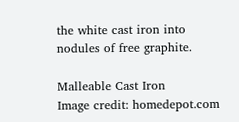the white cast iron into nodules of free graphite.

Malleable Cast Iron
Image credit: homedepot.com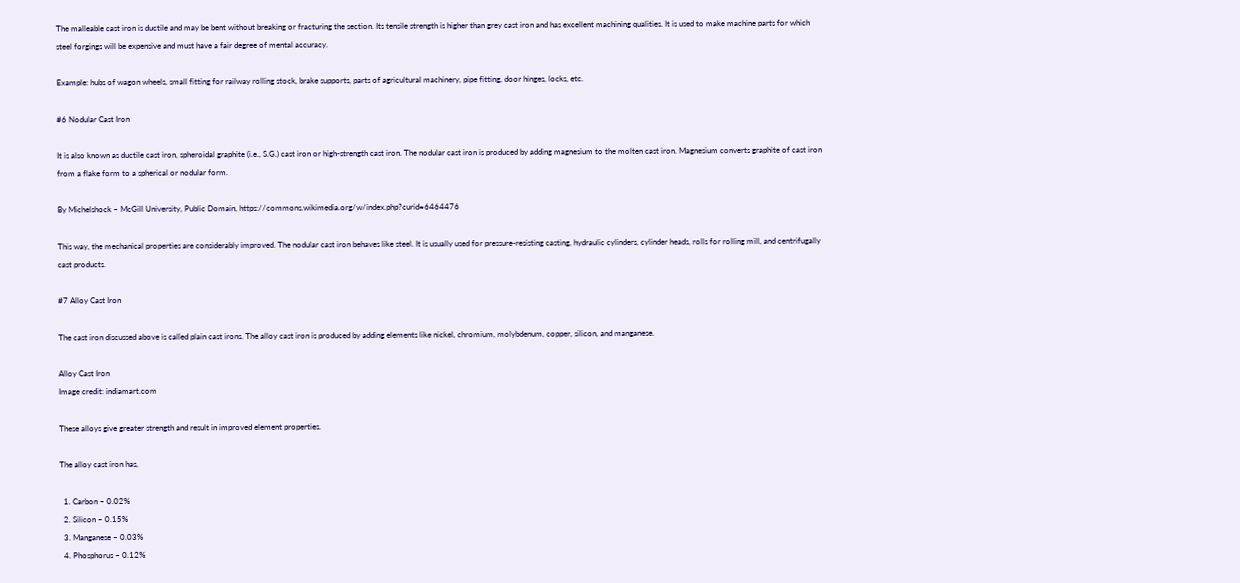The malleable cast iron is ductile and may be bent without breaking or fracturing the section. Its tensile strength is higher than grey cast iron and has excellent machining qualities. It is used to make machine parts for which steel forgings will be expensive and must have a fair degree of mental accuracy.

Example: hubs of wagon wheels, small fitting for railway rolling stock, brake supports, parts of agricultural machinery, pipe fitting, door hinges, locks, etc.

#6 Nodular Cast Iron

It is also known as ductile cast iron, spheroidal graphite (i.e., S.G.) cast iron or high-strength cast iron. The nodular cast iron is produced by adding magnesium to the molten cast iron. Magnesium converts graphite of cast iron from a flake form to a spherical or nodular form.

By Michelshock – McGill University, Public Domain, https://commons.wikimedia.org/w/index.php?curid=6464476

This way, the mechanical properties are considerably improved. The nodular cast iron behaves like steel. It is usually used for pressure-resisting casting, hydraulic cylinders, cylinder heads, rolls for rolling mill, and centrifugally cast products.

#7 Alloy Cast Iron

The cast iron discussed above is called plain cast irons. The alloy cast iron is produced by adding elements like nickel, chromium, molybdenum, copper, silicon, and manganese.

Alloy Cast Iron
Image credit: indiamart.com

These alloys give greater strength and result in improved element properties.

The alloy cast iron has,

  1. Carbon – 0.02%
  2. Silicon – 0.15%
  3. Manganese – 0.03%
  4. Phosphorus – 0.12%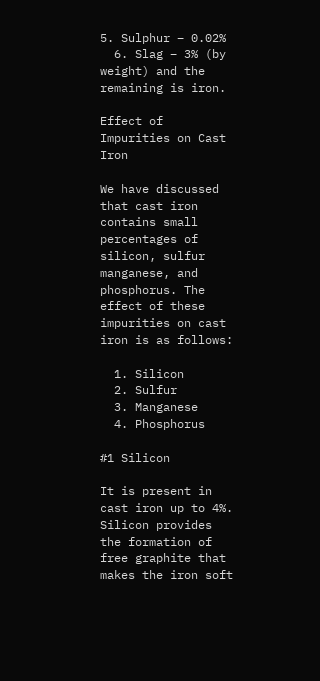5. Sulphur – 0.02%
  6. Slag – 3% (by weight) and the remaining is iron.

Effect of Impurities on Cast Iron

We have discussed that cast iron contains small percentages of silicon, sulfur manganese, and phosphorus. The effect of these impurities on cast iron is as follows:

  1. Silicon
  2. Sulfur
  3. Manganese
  4. Phosphorus

#1 Silicon

It is present in cast iron up to 4%. Silicon provides the formation of free graphite that makes the iron soft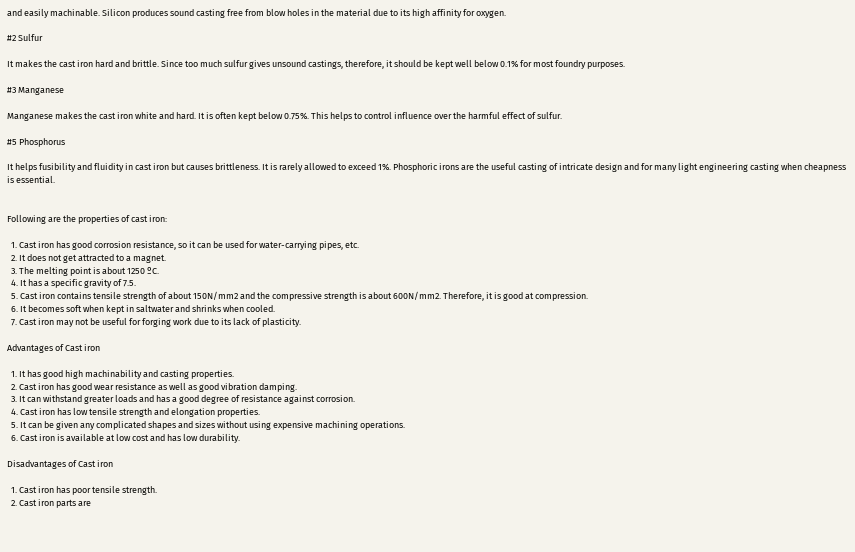and easily machinable. Silicon produces sound casting free from blow holes in the material due to its high affinity for oxygen.

#2 Sulfur

It makes the cast iron hard and brittle. Since too much sulfur gives unsound castings, therefore, it should be kept well below 0.1% for most foundry purposes.

#3 Manganese

Manganese makes the cast iron white and hard. It is often kept below 0.75%. This helps to control influence over the harmful effect of sulfur.

#5 Phosphorus

It helps fusibility and fluidity in cast iron but causes brittleness. It is rarely allowed to exceed 1%. Phosphoric irons are the useful casting of intricate design and for many light engineering casting when cheapness is essential.


Following are the properties of cast iron:

  1. Cast iron has good corrosion resistance, so it can be used for water-carrying pipes, etc.
  2. It does not get attracted to a magnet.
  3. The melting point is about 1250 ºC.
  4. It has a specific gravity of 7.5.
  5. Cast iron contains tensile strength of about 150N/mm2 and the compressive strength is about 600N/mm2. Therefore, it is good at compression.
  6. It becomes soft when kept in saltwater and shrinks when cooled.
  7. Cast iron may not be useful for forging work due to its lack of plasticity.

Advantages of Cast iron

  1. It has good high machinability and casting properties.
  2. Cast iron has good wear resistance as well as good vibration damping.
  3. It can withstand greater loads and has a good degree of resistance against corrosion.
  4. Cast iron has low tensile strength and elongation properties.
  5. It can be given any complicated shapes and sizes without using expensive machining operations.
  6. Cast iron is available at low cost and has low durability.

Disadvantages of Cast iron

  1. Cast iron has poor tensile strength.
  2. Cast iron parts are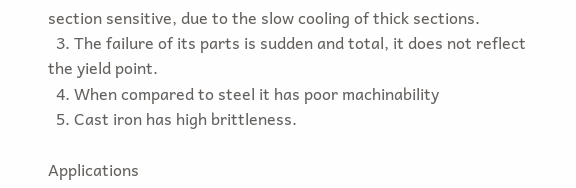section sensitive, due to the slow cooling of thick sections.
  3. The failure of its parts is sudden and total, it does not reflect the yield point.
  4. When compared to steel it has poor machinability
  5. Cast iron has high brittleness.

Applications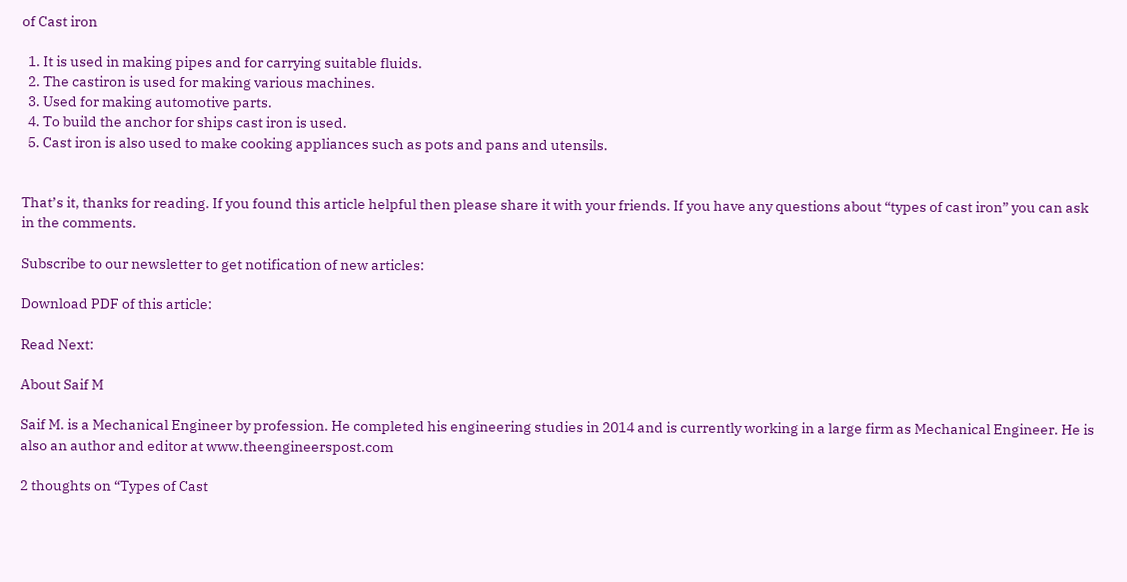of Cast iron

  1. It is used in making pipes and for carrying suitable fluids.
  2. The castiron is used for making various machines.
  3. Used for making automotive parts.
  4. To build the anchor for ships cast iron is used.
  5. Cast iron is also used to make cooking appliances such as pots and pans and utensils.


That’s it, thanks for reading. If you found this article helpful then please share it with your friends. If you have any questions about “types of cast iron” you can ask in the comments.

Subscribe to our newsletter to get notification of new articles:

Download PDF of this article:

Read Next:

About Saif M

Saif M. is a Mechanical Engineer by profession. He completed his engineering studies in 2014 and is currently working in a large firm as Mechanical Engineer. He is also an author and editor at www.theengineerspost.com

2 thoughts on “Types of Cast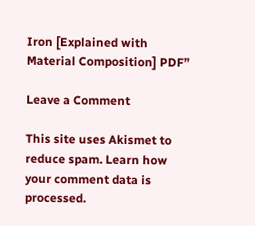Iron [Explained with Material Composition] PDF”

Leave a Comment

This site uses Akismet to reduce spam. Learn how your comment data is processed.